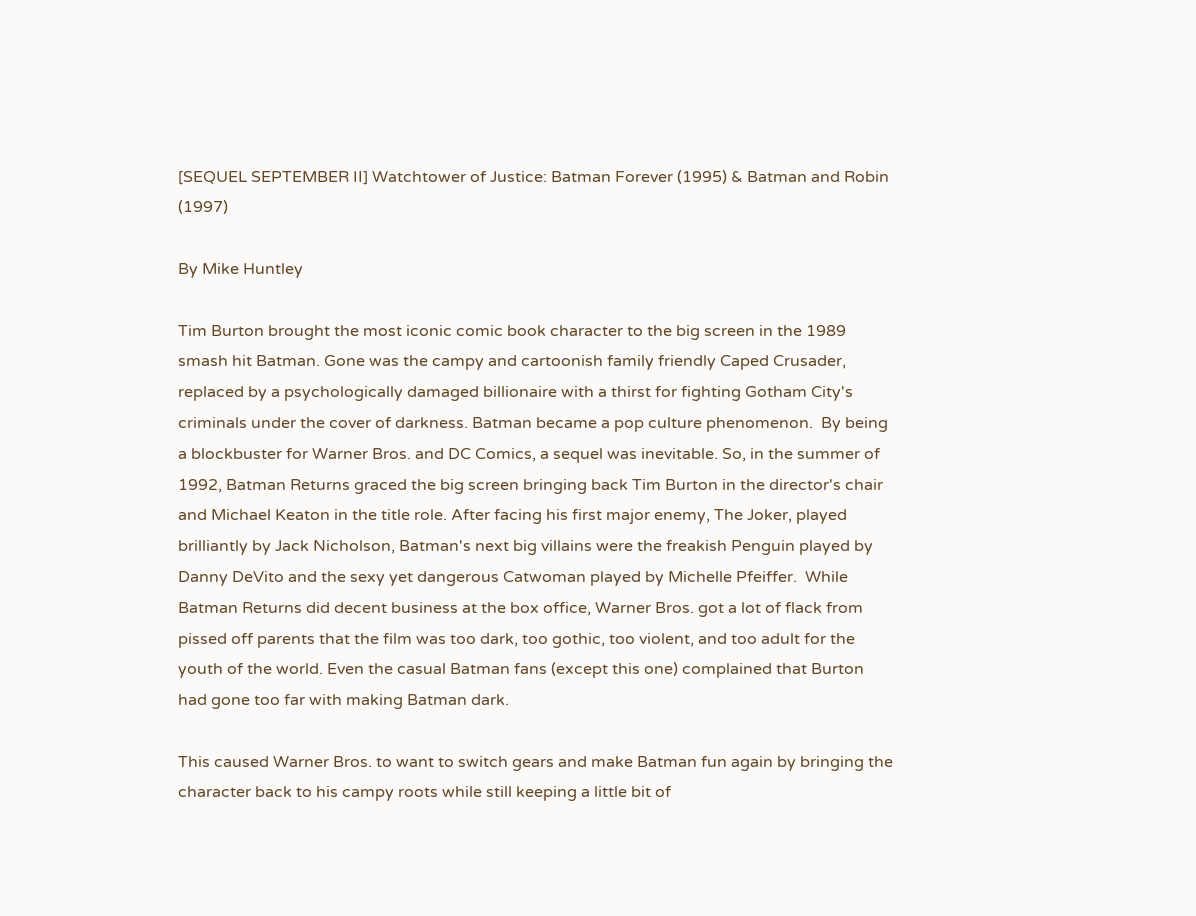[SEQUEL SEPTEMBER II] Watchtower of Justice: Batman Forever (1995) & Batman and Robin (1997)

By Mike Huntley

Tim Burton brought the most iconic comic book character to the big screen in the 1989 smash hit Batman. Gone was the campy and cartoonish family friendly Caped Crusader, replaced by a psychologically damaged billionaire with a thirst for fighting Gotham City's criminals under the cover of darkness. Batman became a pop culture phenomenon.  By being a blockbuster for Warner Bros. and DC Comics, a sequel was inevitable. So, in the summer of 1992, Batman Returns graced the big screen bringing back Tim Burton in the director's chair and Michael Keaton in the title role. After facing his first major enemy, The Joker, played brilliantly by Jack Nicholson, Batman's next big villains were the freakish Penguin played by Danny DeVito and the sexy yet dangerous Catwoman played by Michelle Pfeiffer.  While Batman Returns did decent business at the box office, Warner Bros. got a lot of flack from pissed off parents that the film was too dark, too gothic, too violent, and too adult for the youth of the world. Even the casual Batman fans (except this one) complained that Burton had gone too far with making Batman dark.

This caused Warner Bros. to want to switch gears and make Batman fun again by bringing the character back to his campy roots while still keeping a little bit of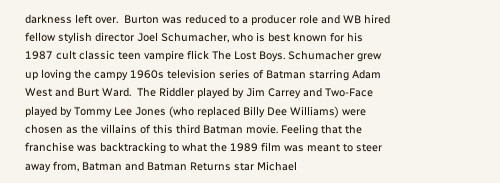darkness left over.  Burton was reduced to a producer role and WB hired fellow stylish director Joel Schumacher, who is best known for his 1987 cult classic teen vampire flick The Lost Boys. Schumacher grew up loving the campy 1960s television series of Batman starring Adam West and Burt Ward.  The Riddler played by Jim Carrey and Two-Face played by Tommy Lee Jones (who replaced Billy Dee Williams) were chosen as the villains of this third Batman movie. Feeling that the franchise was backtracking to what the 1989 film was meant to steer away from, Batman and Batman Returns star Michael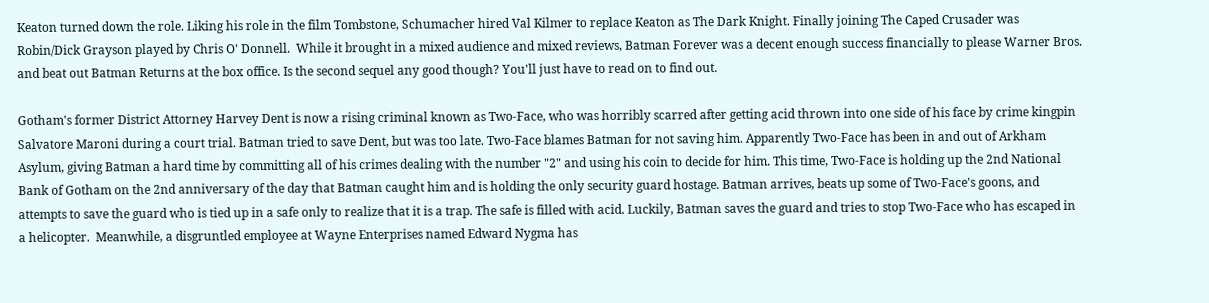Keaton turned down the role. Liking his role in the film Tombstone, Schumacher hired Val Kilmer to replace Keaton as The Dark Knight. Finally joining The Caped Crusader was Robin/Dick Grayson played by Chris O' Donnell.  While it brought in a mixed audience and mixed reviews, Batman Forever was a decent enough success financially to please Warner Bros. and beat out Batman Returns at the box office. Is the second sequel any good though? You'll just have to read on to find out.

Gotham's former District Attorney Harvey Dent is now a rising criminal known as Two-Face, who was horribly scarred after getting acid thrown into one side of his face by crime kingpin Salvatore Maroni during a court trial. Batman tried to save Dent, but was too late. Two-Face blames Batman for not saving him. Apparently Two-Face has been in and out of Arkham Asylum, giving Batman a hard time by committing all of his crimes dealing with the number "2" and using his coin to decide for him. This time, Two-Face is holding up the 2nd National Bank of Gotham on the 2nd anniversary of the day that Batman caught him and is holding the only security guard hostage. Batman arrives, beats up some of Two-Face's goons, and attempts to save the guard who is tied up in a safe only to realize that it is a trap. The safe is filled with acid. Luckily, Batman saves the guard and tries to stop Two-Face who has escaped in a helicopter.  Meanwhile, a disgruntled employee at Wayne Enterprises named Edward Nygma has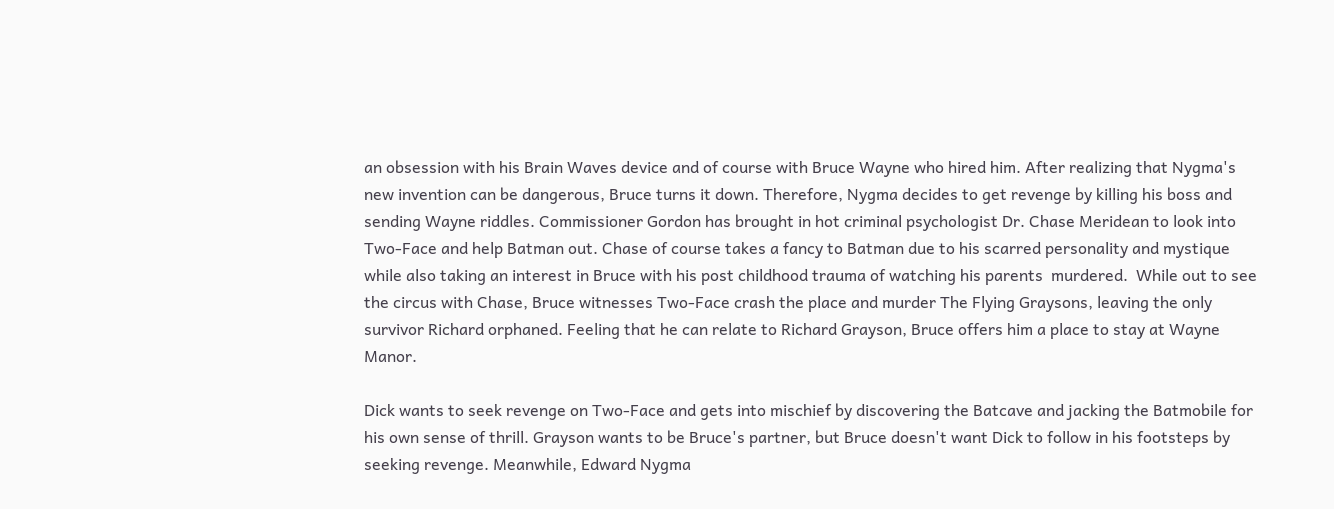an obsession with his Brain Waves device and of course with Bruce Wayne who hired him. After realizing that Nygma's new invention can be dangerous, Bruce turns it down. Therefore, Nygma decides to get revenge by killing his boss and sending Wayne riddles. Commissioner Gordon has brought in hot criminal psychologist Dr. Chase Meridean to look into Two-Face and help Batman out. Chase of course takes a fancy to Batman due to his scarred personality and mystique while also taking an interest in Bruce with his post childhood trauma of watching his parents  murdered.  While out to see the circus with Chase, Bruce witnesses Two-Face crash the place and murder The Flying Graysons, leaving the only survivor Richard orphaned. Feeling that he can relate to Richard Grayson, Bruce offers him a place to stay at Wayne Manor.

Dick wants to seek revenge on Two-Face and gets into mischief by discovering the Batcave and jacking the Batmobile for his own sense of thrill. Grayson wants to be Bruce's partner, but Bruce doesn't want Dick to follow in his footsteps by seeking revenge. Meanwhile, Edward Nygma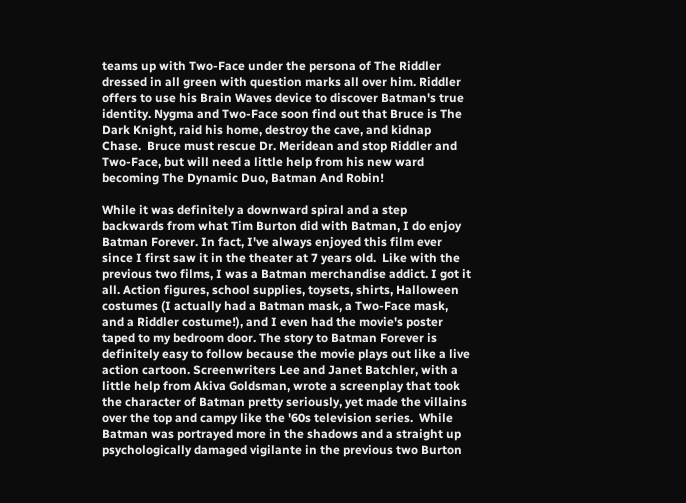teams up with Two-Face under the persona of The Riddler dressed in all green with question marks all over him. Riddler offers to use his Brain Waves device to discover Batman's true identity. Nygma and Two-Face soon find out that Bruce is The Dark Knight, raid his home, destroy the cave, and kidnap Chase.  Bruce must rescue Dr. Meridean and stop Riddler and Two-Face, but will need a little help from his new ward becoming The Dynamic Duo, Batman And Robin!

While it was definitely a downward spiral and a step backwards from what Tim Burton did with Batman, I do enjoy Batman Forever. In fact, I've always enjoyed this film ever since I first saw it in the theater at 7 years old.  Like with the previous two films, I was a Batman merchandise addict. I got it all. Action figures, school supplies, toysets, shirts, Halloween costumes (I actually had a Batman mask, a Two-Face mask, and a Riddler costume!), and I even had the movie's poster taped to my bedroom door. The story to Batman Forever is definitely easy to follow because the movie plays out like a live action cartoon. Screenwriters Lee and Janet Batchler, with a little help from Akiva Goldsman, wrote a screenplay that took the character of Batman pretty seriously, yet made the villains over the top and campy like the '60s television series.  While Batman was portrayed more in the shadows and a straight up psychologically damaged vigilante in the previous two Burton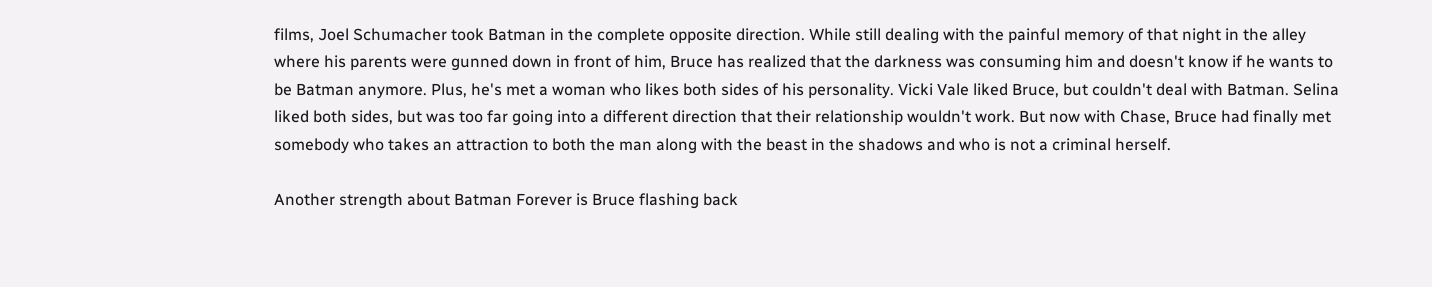films, Joel Schumacher took Batman in the complete opposite direction. While still dealing with the painful memory of that night in the alley where his parents were gunned down in front of him, Bruce has realized that the darkness was consuming him and doesn't know if he wants to be Batman anymore. Plus, he's met a woman who likes both sides of his personality. Vicki Vale liked Bruce, but couldn't deal with Batman. Selina liked both sides, but was too far going into a different direction that their relationship wouldn't work. But now with Chase, Bruce had finally met somebody who takes an attraction to both the man along with the beast in the shadows and who is not a criminal herself.

Another strength about Batman Forever is Bruce flashing back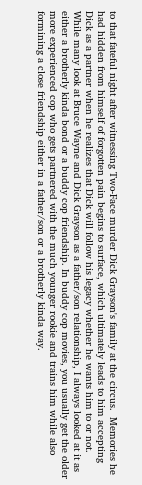to that fateful night after witnessing Two-Face murder Dick Grayson's family at the circus.  Memories he had hidden from himself of forgotten pain begins to surface, which ultimately leads to him accepting Dick as a partner when he realizes that Dick will follow his legacy whether he wants him to or not.  While many look at Bruce Wayne and Dick Grayson as a father/son relationship, I always looked at it as either a brotherly kinda bond or a buddy cop friendship. In buddy cop movies, you usually get the older more experienced cop who gets partnered with the much younger rookie and trains him while also formining a close friendship either in a father/son or a brotherly kinda way.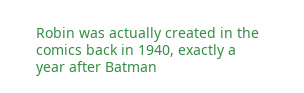Robin was actually created in the comics back in 1940, exactly a year after Batman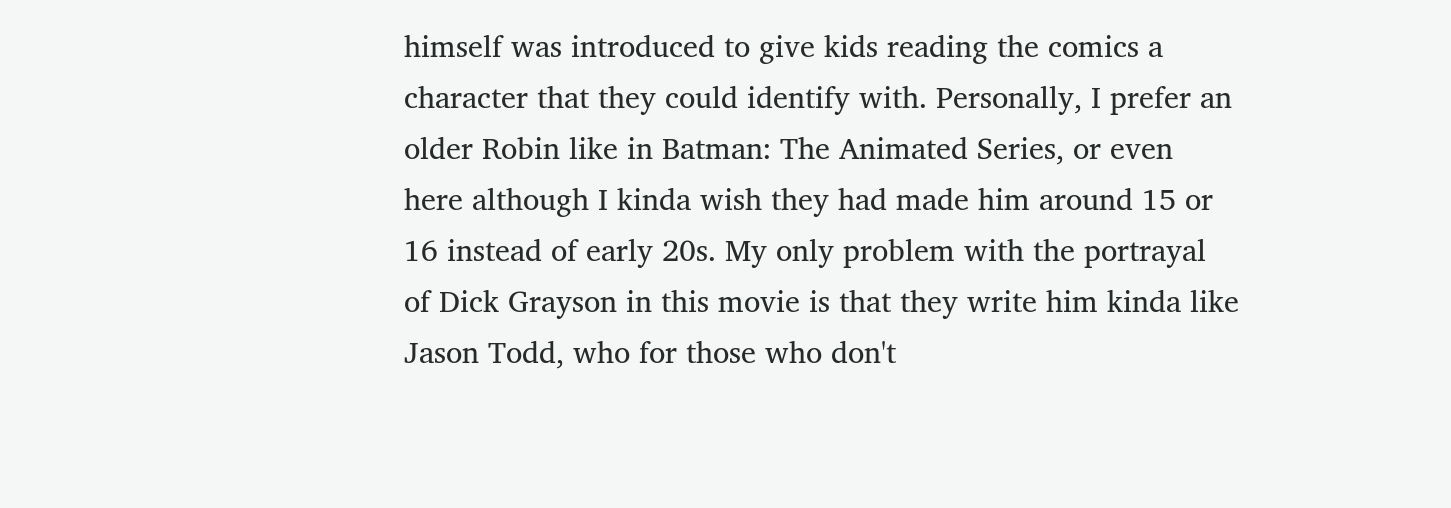himself was introduced to give kids reading the comics a character that they could identify with. Personally, I prefer an older Robin like in Batman: The Animated Series, or even here although I kinda wish they had made him around 15 or 16 instead of early 20s. My only problem with the portrayal of Dick Grayson in this movie is that they write him kinda like Jason Todd, who for those who don't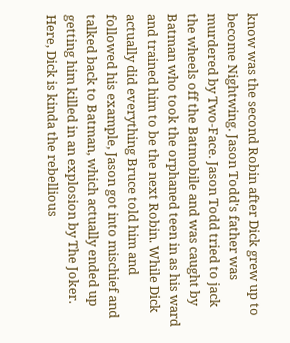know was the second Robin after Dick grew up to become Nightwing. Jason Todd's father was murdered by Two-Face. Jason Todd tried to jack the wheels off the Batmobile and was caught by Batman who took the orphaned teen in as his ward and trained him to be the next Robin. While Dick actually did everything Bruce told him and followed his example, Jason got into mischief and talked back to Batman, which actually ended up getting him killed in an explosion by The Joker. Here, Dick is kinda the rebellious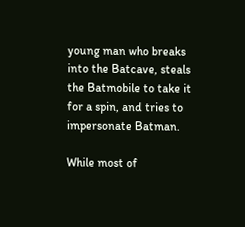young man who breaks into the Batcave, steals the Batmobile to take it for a spin, and tries to impersonate Batman.

While most of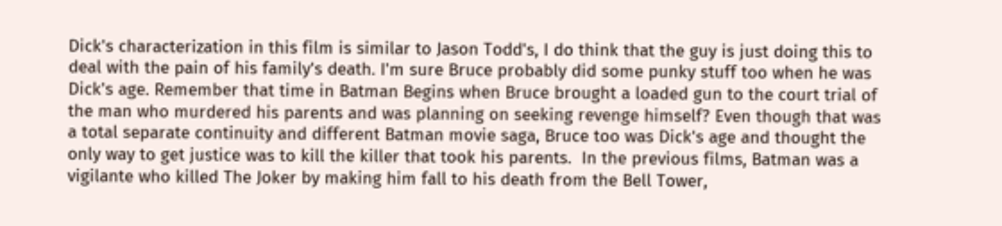Dick's characterization in this film is similar to Jason Todd's, I do think that the guy is just doing this to deal with the pain of his family's death. I'm sure Bruce probably did some punky stuff too when he was Dick's age. Remember that time in Batman Begins when Bruce brought a loaded gun to the court trial of the man who murdered his parents and was planning on seeking revenge himself? Even though that was a total separate continuity and different Batman movie saga, Bruce too was Dick's age and thought the only way to get justice was to kill the killer that took his parents.  In the previous films, Batman was a vigilante who killed The Joker by making him fall to his death from the Bell Tower,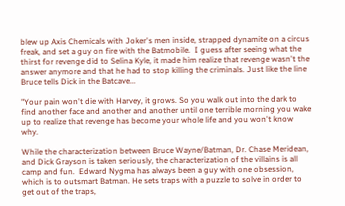blew up Axis Chemicals with Joker's men inside, strapped dynamite on a circus freak, and set a guy on fire with the Batmobile.  I guess after seeing what the thirst for revenge did to Selina Kyle, it made him realize that revenge wasn't the answer anymore and that he had to stop killing the criminals. Just like the line Bruce tells Dick in the Batcave...

"Your pain won't die with Harvey, it grows. So you walk out into the dark to find another face and another and another until one terrible morning you wake up to realize that revenge has become your whole life and you won't know why.

While the characterization between Bruce Wayne/Batman, Dr. Chase Meridean, and Dick Grayson is taken seriously, the characterization of the villains is all camp and fun.  Edward Nygma has always been a guy with one obsession, which is to outsmart Batman. He sets traps with a puzzle to solve in order to get out of the traps,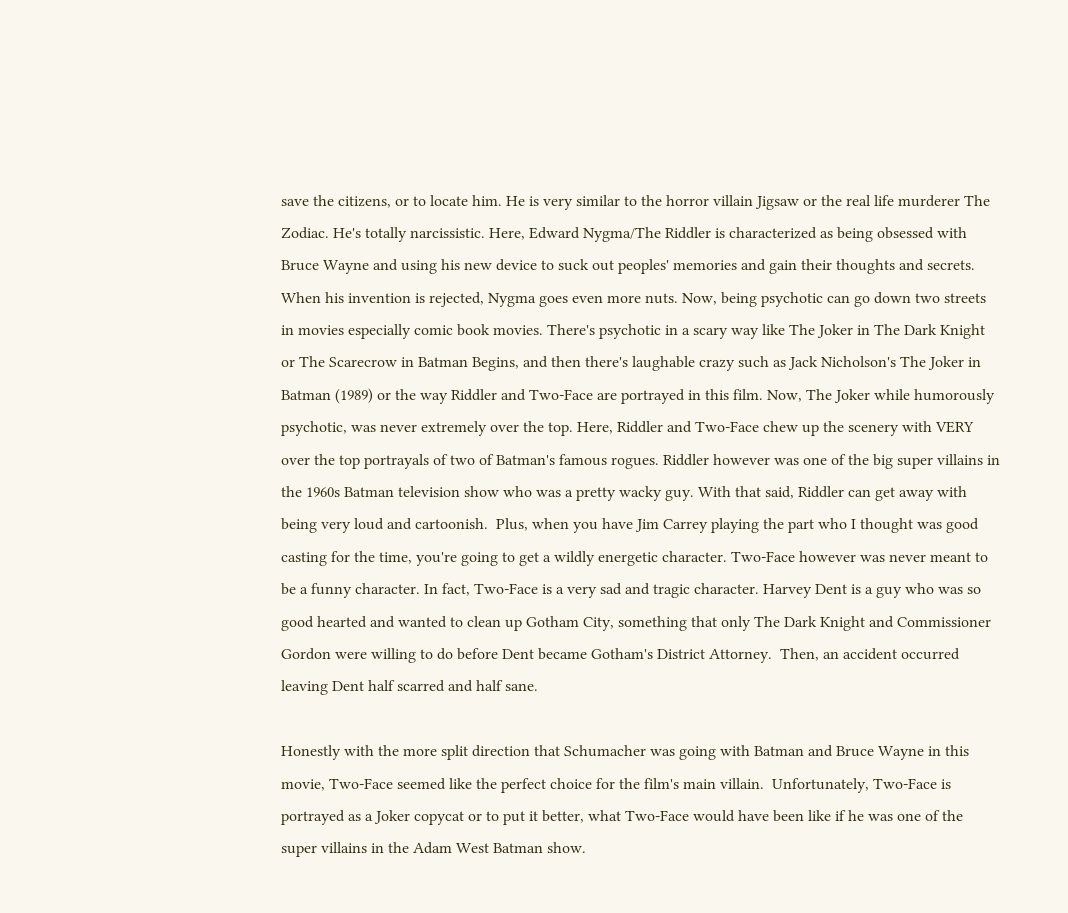save the citizens, or to locate him. He is very similar to the horror villain Jigsaw or the real life murderer The Zodiac. He's totally narcissistic. Here, Edward Nygma/The Riddler is characterized as being obsessed with Bruce Wayne and using his new device to suck out peoples' memories and gain their thoughts and secrets. When his invention is rejected, Nygma goes even more nuts. Now, being psychotic can go down two streets in movies especially comic book movies. There's psychotic in a scary way like The Joker in The Dark Knight or The Scarecrow in Batman Begins, and then there's laughable crazy such as Jack Nicholson's The Joker in Batman (1989) or the way Riddler and Two-Face are portrayed in this film. Now, The Joker while humorously psychotic, was never extremely over the top. Here, Riddler and Two-Face chew up the scenery with VERY over the top portrayals of two of Batman's famous rogues. Riddler however was one of the big super villains in the 1960s Batman television show who was a pretty wacky guy. With that said, Riddler can get away with being very loud and cartoonish.  Plus, when you have Jim Carrey playing the part who I thought was good casting for the time, you're going to get a wildly energetic character. Two-Face however was never meant to be a funny character. In fact, Two-Face is a very sad and tragic character. Harvey Dent is a guy who was so good hearted and wanted to clean up Gotham City, something that only The Dark Knight and Commissioner Gordon were willing to do before Dent became Gotham's District Attorney.  Then, an accident occurred leaving Dent half scarred and half sane.

Honestly with the more split direction that Schumacher was going with Batman and Bruce Wayne in this movie, Two-Face seemed like the perfect choice for the film's main villain.  Unfortunately, Two-Face is portrayed as a Joker copycat or to put it better, what Two-Face would have been like if he was one of the super villains in the Adam West Batman show.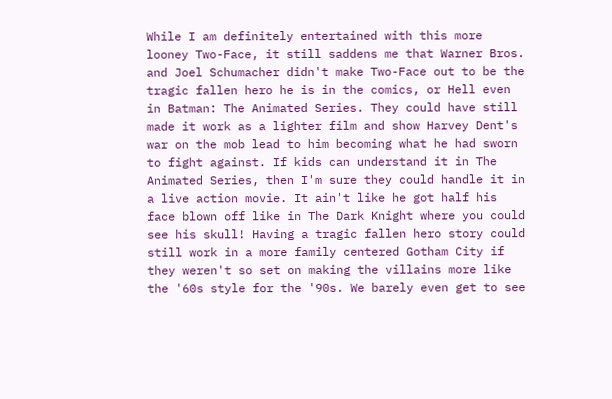While I am definitely entertained with this more looney Two-Face, it still saddens me that Warner Bros. and Joel Schumacher didn't make Two-Face out to be the tragic fallen hero he is in the comics, or Hell even in Batman: The Animated Series. They could have still made it work as a lighter film and show Harvey Dent's war on the mob lead to him becoming what he had sworn to fight against. If kids can understand it in The Animated Series, then I'm sure they could handle it in a live action movie. It ain't like he got half his face blown off like in The Dark Knight where you could see his skull! Having a tragic fallen hero story could still work in a more family centered Gotham City if they weren't so set on making the villains more like the '60s style for the '90s. We barely even get to see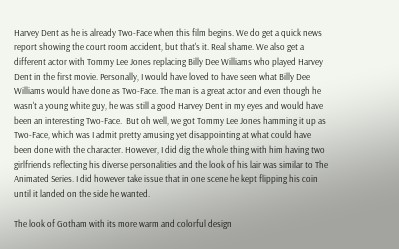Harvey Dent as he is already Two-Face when this film begins. We do get a quick news report showing the court room accident, but that's it. Real shame. We also get a different actor with Tommy Lee Jones replacing Billy Dee Williams who played Harvey Dent in the first movie. Personally, I would have loved to have seen what Billy Dee Williams would have done as Two-Face. The man is a great actor and even though he wasn't a young white guy, he was still a good Harvey Dent in my eyes and would have been an interesting Two-Face.  But oh well, we got Tommy Lee Jones hamming it up as Two-Face, which was I admit pretty amusing yet disappointing at what could have been done with the character. However, I did dig the whole thing with him having two girlfriends reflecting his diverse personalities and the look of his lair was similar to The Animated Series. I did however take issue that in one scene he kept flipping his coin until it landed on the side he wanted.

The look of Gotham with its more warm and colorful design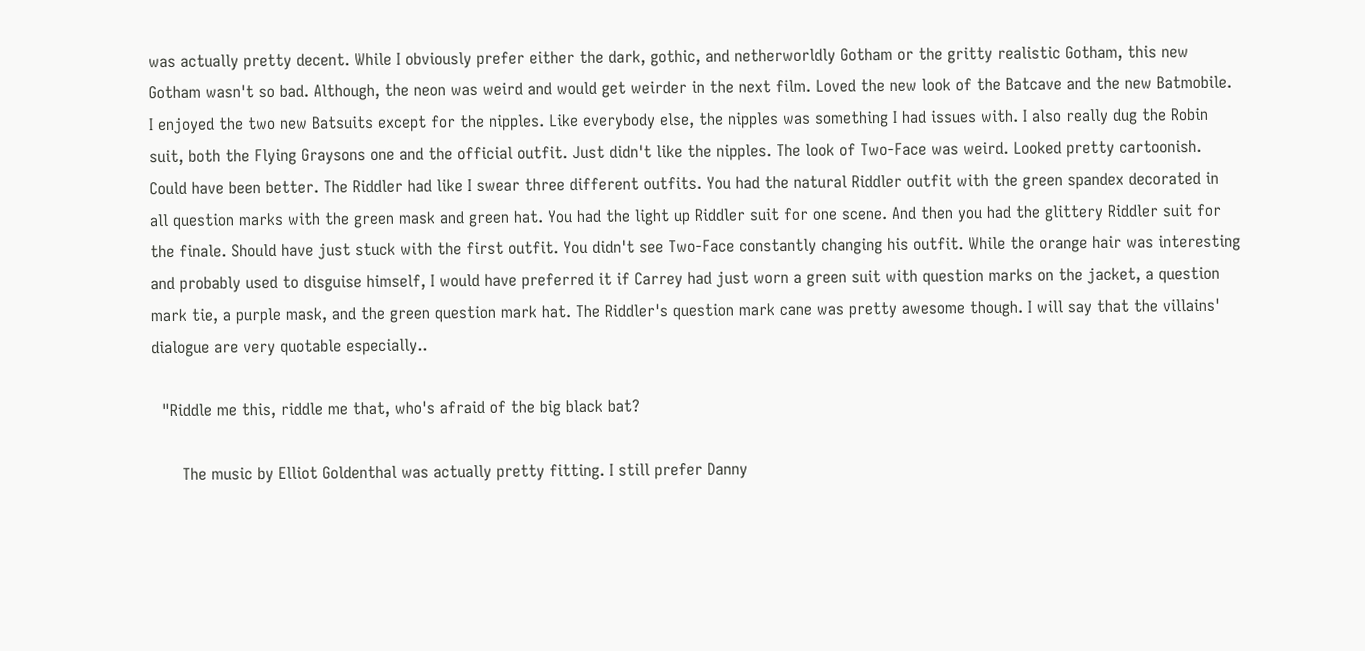was actually pretty decent. While I obviously prefer either the dark, gothic, and netherworldly Gotham or the gritty realistic Gotham, this new Gotham wasn't so bad. Although, the neon was weird and would get weirder in the next film. Loved the new look of the Batcave and the new Batmobile. I enjoyed the two new Batsuits except for the nipples. Like everybody else, the nipples was something I had issues with. I also really dug the Robin suit, both the Flying Graysons one and the official outfit. Just didn't like the nipples. The look of Two-Face was weird. Looked pretty cartoonish. Could have been better. The Riddler had like I swear three different outfits. You had the natural Riddler outfit with the green spandex decorated in all question marks with the green mask and green hat. You had the light up Riddler suit for one scene. And then you had the glittery Riddler suit for the finale. Should have just stuck with the first outfit. You didn't see Two-Face constantly changing his outfit. While the orange hair was interesting and probably used to disguise himself, I would have preferred it if Carrey had just worn a green suit with question marks on the jacket, a question mark tie, a purple mask, and the green question mark hat. The Riddler's question mark cane was pretty awesome though. I will say that the villains' dialogue are very quotable especially..

  "Riddle me this, riddle me that, who's afraid of the big black bat?

      The music by Elliot Goldenthal was actually pretty fitting. I still prefer Danny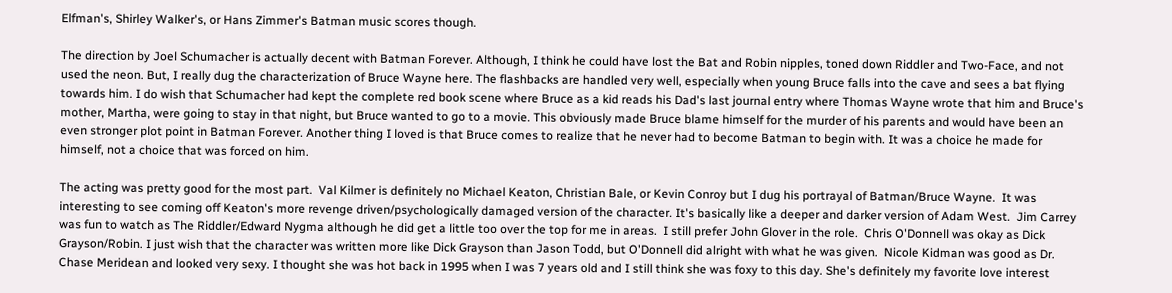Elfman's, Shirley Walker's, or Hans Zimmer's Batman music scores though.

The direction by Joel Schumacher is actually decent with Batman Forever. Although, I think he could have lost the Bat and Robin nipples, toned down Riddler and Two-Face, and not used the neon. But, I really dug the characterization of Bruce Wayne here. The flashbacks are handled very well, especially when young Bruce falls into the cave and sees a bat flying towards him. I do wish that Schumacher had kept the complete red book scene where Bruce as a kid reads his Dad's last journal entry where Thomas Wayne wrote that him and Bruce's mother, Martha, were going to stay in that night, but Bruce wanted to go to a movie. This obviously made Bruce blame himself for the murder of his parents and would have been an even stronger plot point in Batman Forever. Another thing I loved is that Bruce comes to realize that he never had to become Batman to begin with. It was a choice he made for himself, not a choice that was forced on him.

The acting was pretty good for the most part.  Val Kilmer is definitely no Michael Keaton, Christian Bale, or Kevin Conroy but I dug his portrayal of Batman/Bruce Wayne.  It was interesting to see coming off Keaton's more revenge driven/psychologically damaged version of the character. It's basically like a deeper and darker version of Adam West.  Jim Carrey was fun to watch as The Riddler/Edward Nygma although he did get a little too over the top for me in areas.  I still prefer John Glover in the role.  Chris O'Donnell was okay as Dick Grayson/Robin. I just wish that the character was written more like Dick Grayson than Jason Todd, but O'Donnell did alright with what he was given.  Nicole Kidman was good as Dr. Chase Meridean and looked very sexy. I thought she was hot back in 1995 when I was 7 years old and I still think she was foxy to this day. She's definitely my favorite love interest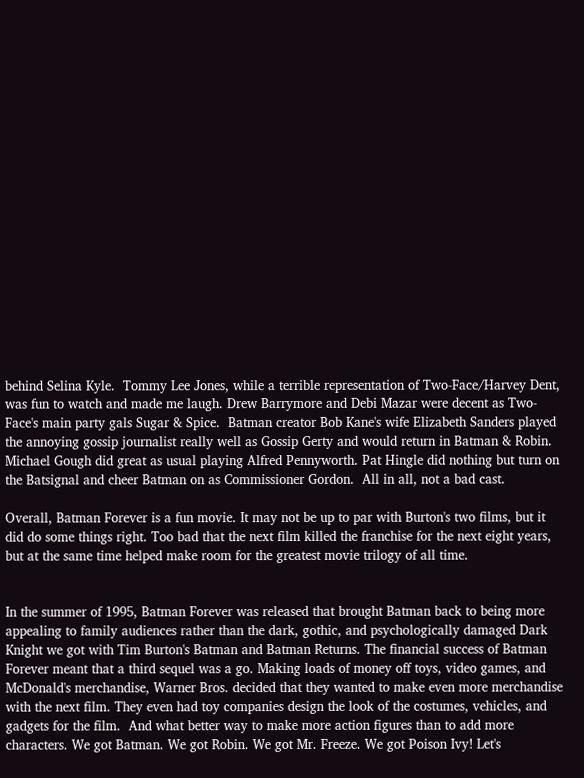behind Selina Kyle.  Tommy Lee Jones, while a terrible representation of Two-Face/Harvey Dent, was fun to watch and made me laugh. Drew Barrymore and Debi Mazar were decent as Two-Face's main party gals Sugar & Spice.  Batman creator Bob Kane's wife Elizabeth Sanders played the annoying gossip journalist really well as Gossip Gerty and would return in Batman & Robin. Michael Gough did great as usual playing Alfred Pennyworth. Pat Hingle did nothing but turn on the Batsignal and cheer Batman on as Commissioner Gordon.  All in all, not a bad cast.

Overall, Batman Forever is a fun movie. It may not be up to par with Burton's two films, but it did do some things right. Too bad that the next film killed the franchise for the next eight years, but at the same time helped make room for the greatest movie trilogy of all time.


In the summer of 1995, Batman Forever was released that brought Batman back to being more appealing to family audiences rather than the dark, gothic, and psychologically damaged Dark Knight we got with Tim Burton's Batman and Batman Returns. The financial success of Batman Forever meant that a third sequel was a go. Making loads of money off toys, video games, and McDonald's merchandise, Warner Bros. decided that they wanted to make even more merchandise with the next film. They even had toy companies design the look of the costumes, vehicles, and gadgets for the film.  And what better way to make more action figures than to add more characters. We got Batman. We got Robin. We got Mr. Freeze. We got Poison Ivy! Let's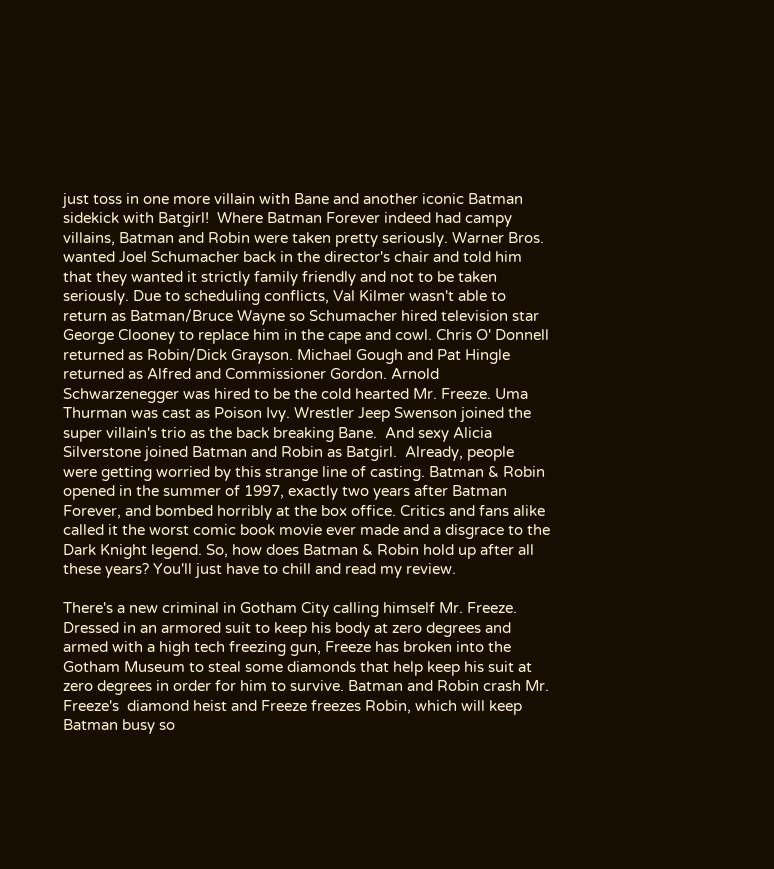just toss in one more villain with Bane and another iconic Batman sidekick with Batgirl!  Where Batman Forever indeed had campy villains, Batman and Robin were taken pretty seriously. Warner Bros. wanted Joel Schumacher back in the director's chair and told him that they wanted it strictly family friendly and not to be taken seriously. Due to scheduling conflicts, Val Kilmer wasn't able to return as Batman/Bruce Wayne so Schumacher hired television star George Clooney to replace him in the cape and cowl. Chris O' Donnell returned as Robin/Dick Grayson. Michael Gough and Pat Hingle returned as Alfred and Commissioner Gordon. Arnold Schwarzenegger was hired to be the cold hearted Mr. Freeze. Uma Thurman was cast as Poison Ivy. Wrestler Jeep Swenson joined the super villain's trio as the back breaking Bane.  And sexy Alicia Silverstone joined Batman and Robin as Batgirl.  Already, people were getting worried by this strange line of casting. Batman & Robin opened in the summer of 1997, exactly two years after Batman Forever, and bombed horribly at the box office. Critics and fans alike called it the worst comic book movie ever made and a disgrace to the Dark Knight legend. So, how does Batman & Robin hold up after all these years? You'll just have to chill and read my review.

There's a new criminal in Gotham City calling himself Mr. Freeze. Dressed in an armored suit to keep his body at zero degrees and  armed with a high tech freezing gun, Freeze has broken into the Gotham Museum to steal some diamonds that help keep his suit at zero degrees in order for him to survive. Batman and Robin crash Mr. Freeze's  diamond heist and Freeze freezes Robin, which will keep Batman busy so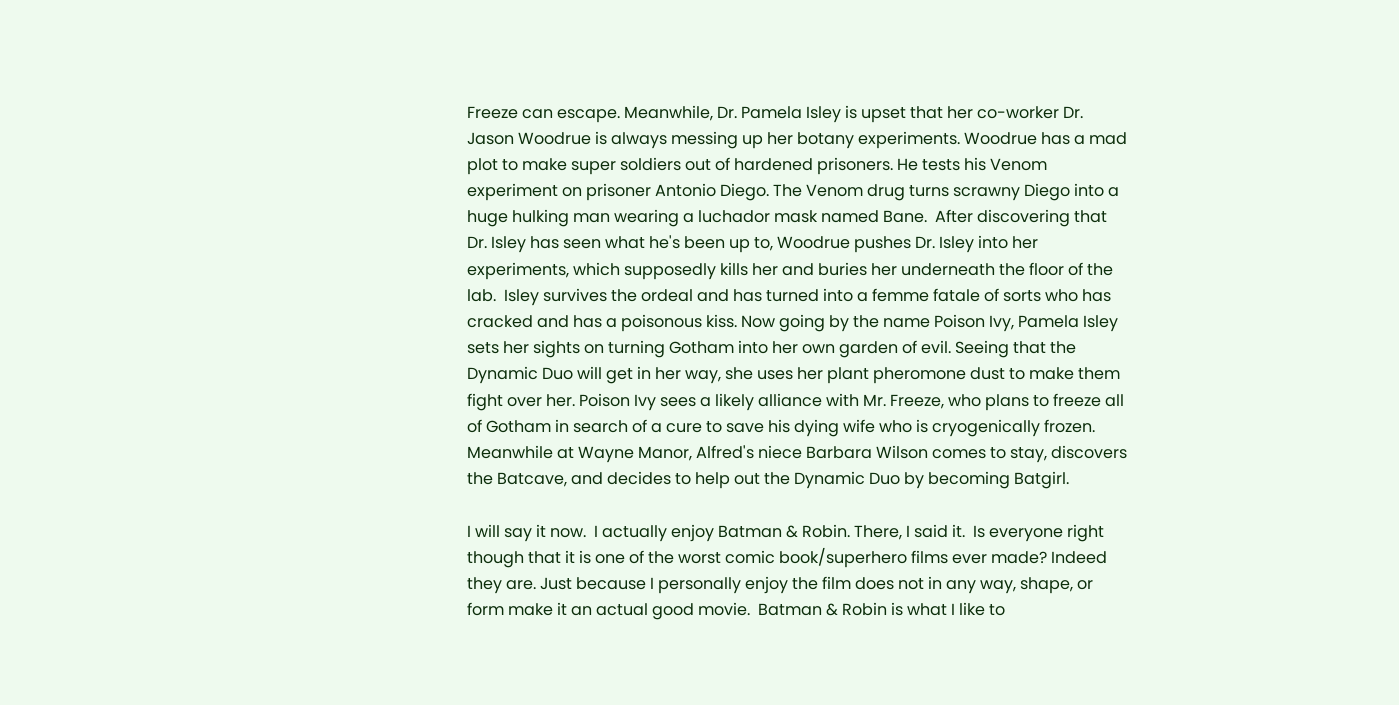Freeze can escape. Meanwhile, Dr. Pamela Isley is upset that her co-worker Dr. Jason Woodrue is always messing up her botany experiments. Woodrue has a mad plot to make super soldiers out of hardened prisoners. He tests his Venom experiment on prisoner Antonio Diego. The Venom drug turns scrawny Diego into a huge hulking man wearing a luchador mask named Bane.  After discovering that Dr. Isley has seen what he's been up to, Woodrue pushes Dr. Isley into her experiments, which supposedly kills her and buries her underneath the floor of the lab.  Isley survives the ordeal and has turned into a femme fatale of sorts who has cracked and has a poisonous kiss. Now going by the name Poison Ivy, Pamela Isley sets her sights on turning Gotham into her own garden of evil. Seeing that the Dynamic Duo will get in her way, she uses her plant pheromone dust to make them fight over her. Poison Ivy sees a likely alliance with Mr. Freeze, who plans to freeze all of Gotham in search of a cure to save his dying wife who is cryogenically frozen.  Meanwhile at Wayne Manor, Alfred's niece Barbara Wilson comes to stay, discovers the Batcave, and decides to help out the Dynamic Duo by becoming Batgirl.

I will say it now.  I actually enjoy Batman & Robin. There, I said it.  Is everyone right though that it is one of the worst comic book/superhero films ever made? Indeed they are. Just because I personally enjoy the film does not in any way, shape, or form make it an actual good movie.  Batman & Robin is what I like to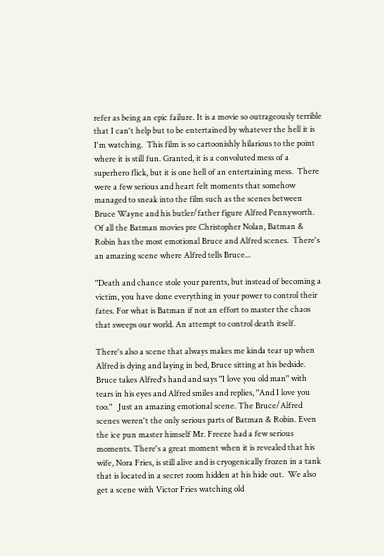refer as being an epic failure. It is a movie so outrageously terrible that I can't help but to be entertained by whatever the hell it is I'm watching.  This film is so cartoonishly hilarious to the point where it is still fun. Granted, it is a convoluted mess of a superhero flick, but it is one hell of an entertaining mess.  There were a few serious and heart felt moments that somehow managed to sneak into the film such as the scenes between Bruce Wayne and his butler/father figure Alfred Pennyworth. Of all the Batman movies pre Christopher Nolan, Batman & Robin has the most emotional Bruce and Alfred scenes.  There's an amazing scene where Alfred tells Bruce...

"Death and chance stole your parents, but instead of becoming a victim, you have done everything in your power to control their fates. For what is Batman if not an effort to master the chaos that sweeps our world. An attempt to control death itself.

There's also a scene that always makes me kinda tear up when Alfred is dying and laying in bed, Bruce sitting at his bedside. Bruce takes Alfred's hand and says "I love you old man" with tears in his eyes and Alfred smiles and replies, "And I love you too."   Just an amazing emotional scene. The Bruce/Alfred scenes weren't the only serious parts of Batman & Robin. Even the ice pun master himself Mr. Freeze had a few serious moments. There's a great moment when it is revealed that his wife, Nora Fries, is still alive and is cryogenically frozen in a tank that is located in a secret room hidden at his hide out.  We also get a scene with Victor Fries watching old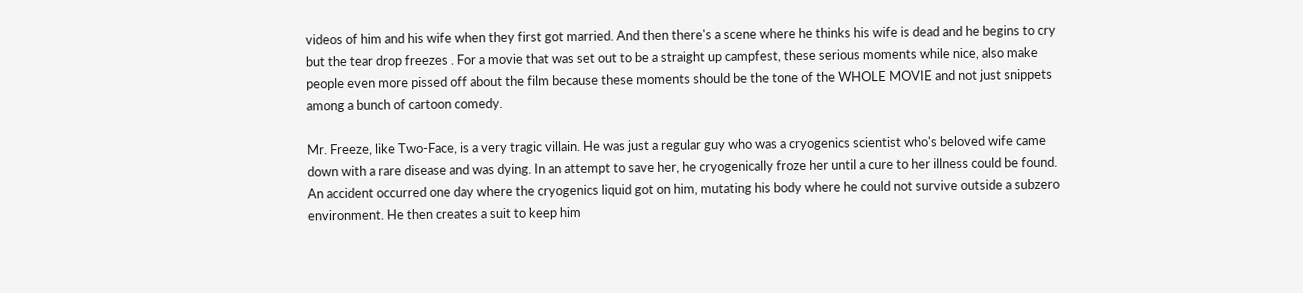videos of him and his wife when they first got married. And then there's a scene where he thinks his wife is dead and he begins to cry but the tear drop freezes . For a movie that was set out to be a straight up campfest, these serious moments while nice, also make people even more pissed off about the film because these moments should be the tone of the WHOLE MOVIE and not just snippets among a bunch of cartoon comedy.

Mr. Freeze, like Two-Face, is a very tragic villain. He was just a regular guy who was a cryogenics scientist who's beloved wife came down with a rare disease and was dying. In an attempt to save her, he cryogenically froze her until a cure to her illness could be found.  An accident occurred one day where the cryogenics liquid got on him, mutating his body where he could not survive outside a subzero environment. He then creates a suit to keep him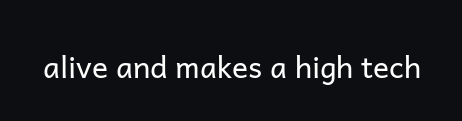alive and makes a high tech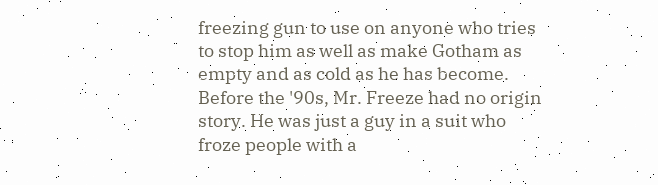freezing gun to use on anyone who tries to stop him as well as make Gotham as empty and as cold as he has become.  Before the '90s, Mr. Freeze had no origin story. He was just a guy in a suit who froze people with a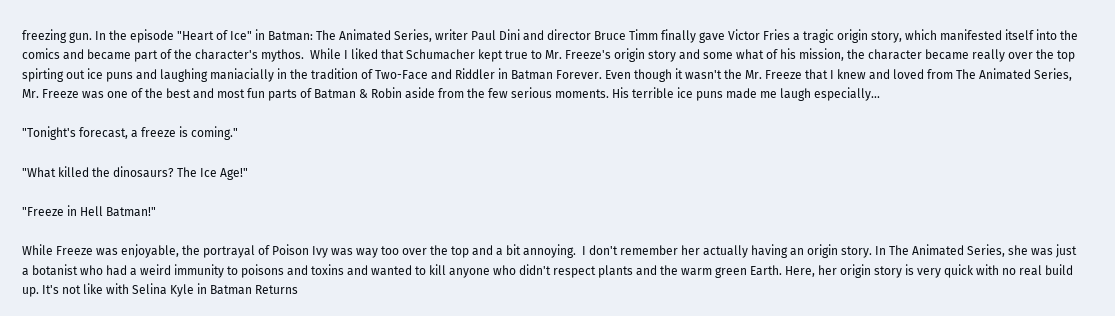freezing gun. In the episode "Heart of Ice" in Batman: The Animated Series, writer Paul Dini and director Bruce Timm finally gave Victor Fries a tragic origin story, which manifested itself into the comics and became part of the character's mythos.  While I liked that Schumacher kept true to Mr. Freeze's origin story and some what of his mission, the character became really over the top spirting out ice puns and laughing maniacially in the tradition of Two-Face and Riddler in Batman Forever. Even though it wasn't the Mr. Freeze that I knew and loved from The Animated Series, Mr. Freeze was one of the best and most fun parts of Batman & Robin aside from the few serious moments. His terrible ice puns made me laugh especially...

"Tonight's forecast, a freeze is coming."

"What killed the dinosaurs? The Ice Age!"

"Freeze in Hell Batman!"

While Freeze was enjoyable, the portrayal of Poison Ivy was way too over the top and a bit annoying.  I don't remember her actually having an origin story. In The Animated Series, she was just a botanist who had a weird immunity to poisons and toxins and wanted to kill anyone who didn't respect plants and the warm green Earth. Here, her origin story is very quick with no real build up. It's not like with Selina Kyle in Batman Returns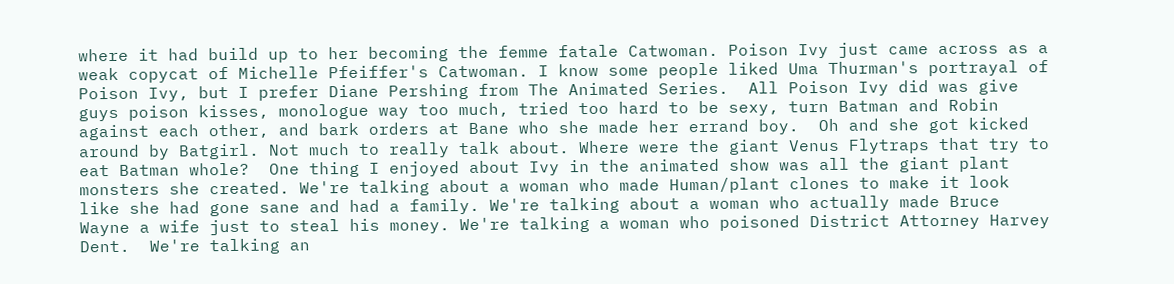where it had build up to her becoming the femme fatale Catwoman. Poison Ivy just came across as a weak copycat of Michelle Pfeiffer's Catwoman. I know some people liked Uma Thurman's portrayal of Poison Ivy, but I prefer Diane Pershing from The Animated Series.  All Poison Ivy did was give guys poison kisses, monologue way too much, tried too hard to be sexy, turn Batman and Robin against each other, and bark orders at Bane who she made her errand boy.  Oh and she got kicked around by Batgirl. Not much to really talk about. Where were the giant Venus Flytraps that try to eat Batman whole?  One thing I enjoyed about Ivy in the animated show was all the giant plant monsters she created. We're talking about a woman who made Human/plant clones to make it look like she had gone sane and had a family. We're talking about a woman who actually made Bruce Wayne a wife just to steal his money. We're talking a woman who poisoned District Attorney Harvey Dent.  We're talking an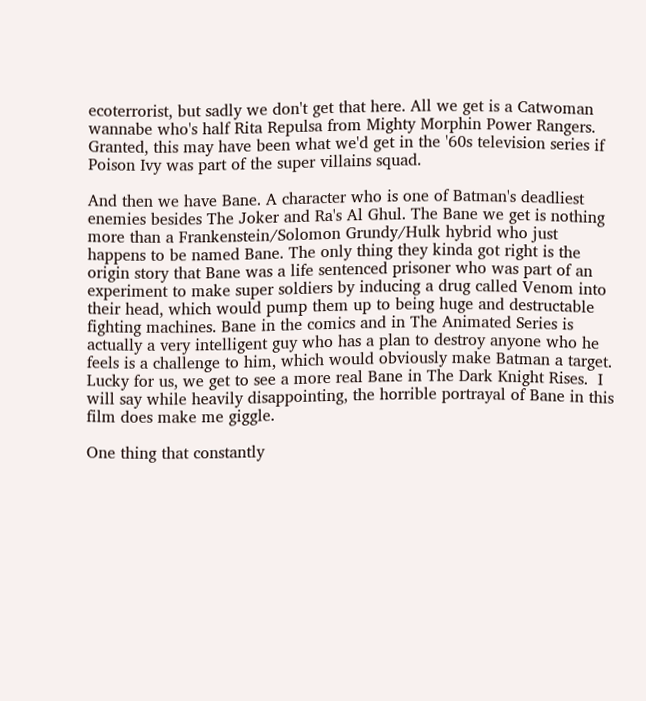ecoterrorist, but sadly we don't get that here. All we get is a Catwoman wannabe who's half Rita Repulsa from Mighty Morphin Power Rangers.  Granted, this may have been what we'd get in the '60s television series if Poison Ivy was part of the super villains squad.

And then we have Bane. A character who is one of Batman's deadliest enemies besides The Joker and Ra's Al Ghul. The Bane we get is nothing more than a Frankenstein/Solomon Grundy/Hulk hybrid who just happens to be named Bane. The only thing they kinda got right is the origin story that Bane was a life sentenced prisoner who was part of an experiment to make super soldiers by inducing a drug called Venom into their head, which would pump them up to being huge and destructable fighting machines. Bane in the comics and in The Animated Series is actually a very intelligent guy who has a plan to destroy anyone who he feels is a challenge to him, which would obviously make Batman a target. Lucky for us, we get to see a more real Bane in The Dark Knight Rises.  I will say while heavily disappointing, the horrible portrayal of Bane in this film does make me giggle.

One thing that constantly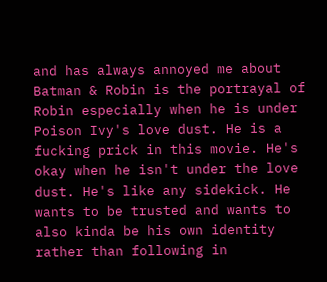and has always annoyed me about Batman & Robin is the portrayal of Robin especially when he is under Poison Ivy's love dust. He is a fucking prick in this movie. He's okay when he isn't under the love dust. He's like any sidekick. He wants to be trusted and wants to also kinda be his own identity rather than following in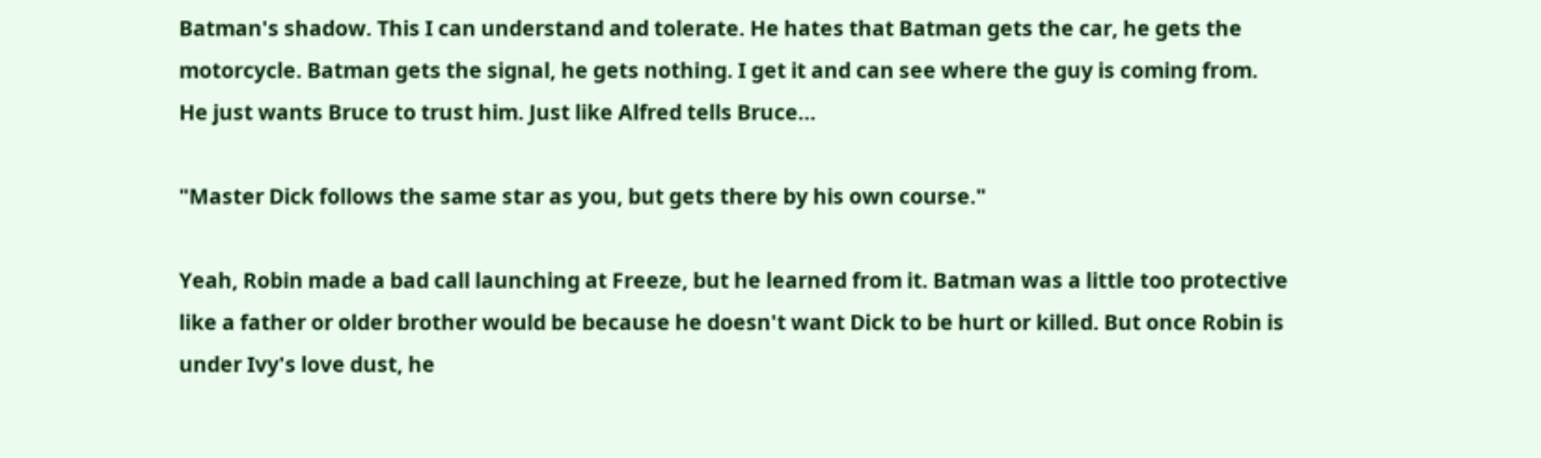Batman's shadow. This I can understand and tolerate. He hates that Batman gets the car, he gets the motorcycle. Batman gets the signal, he gets nothing. I get it and can see where the guy is coming from. He just wants Bruce to trust him. Just like Alfred tells Bruce...

"Master Dick follows the same star as you, but gets there by his own course."

Yeah, Robin made a bad call launching at Freeze, but he learned from it. Batman was a little too protective like a father or older brother would be because he doesn't want Dick to be hurt or killed. But once Robin is under Ivy's love dust, he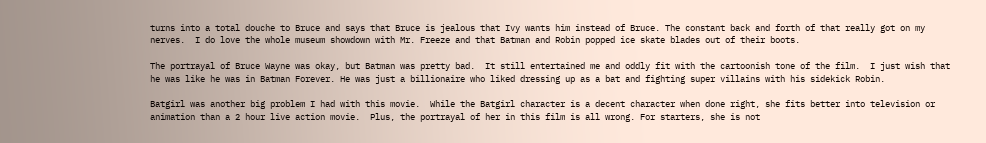turns into a total douche to Bruce and says that Bruce is jealous that Ivy wants him instead of Bruce. The constant back and forth of that really got on my nerves.  I do love the whole museum showdown with Mr. Freeze and that Batman and Robin popped ice skate blades out of their boots.

The portrayal of Bruce Wayne was okay, but Batman was pretty bad.  It still entertained me and oddly fit with the cartoonish tone of the film.  I just wish that he was like he was in Batman Forever. He was just a billionaire who liked dressing up as a bat and fighting super villains with his sidekick Robin.

Batgirl was another big problem I had with this movie.  While the Batgirl character is a decent character when done right, she fits better into television or animation than a 2 hour live action movie.  Plus, the portrayal of her in this film is all wrong. For starters, she is not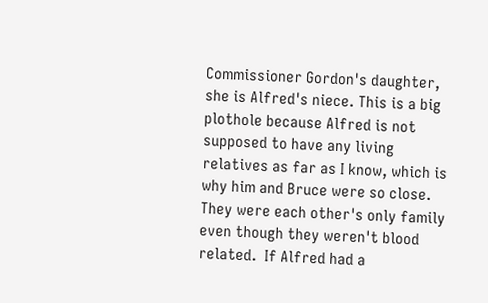Commissioner Gordon's daughter, she is Alfred's niece. This is a big plothole because Alfred is not supposed to have any living relatives as far as I know, which is why him and Bruce were so close. They were each other's only family even though they weren't blood related.  If Alfred had a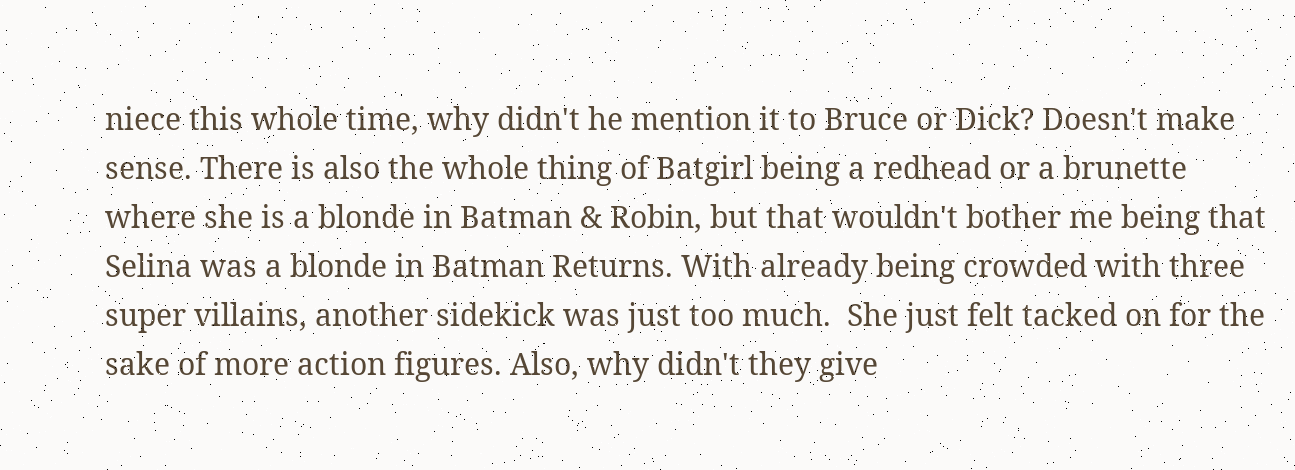niece this whole time, why didn't he mention it to Bruce or Dick? Doesn't make sense. There is also the whole thing of Batgirl being a redhead or a brunette where she is a blonde in Batman & Robin, but that wouldn't bother me being that Selina was a blonde in Batman Returns. With already being crowded with three super villains, another sidekick was just too much.  She just felt tacked on for the sake of more action figures. Also, why didn't they give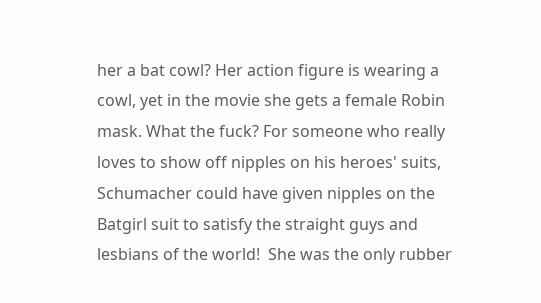her a bat cowl? Her action figure is wearing a cowl, yet in the movie she gets a female Robin mask. What the fuck? For someone who really loves to show off nipples on his heroes' suits, Schumacher could have given nipples on the Batgirl suit to satisfy the straight guys and lesbians of the world!  She was the only rubber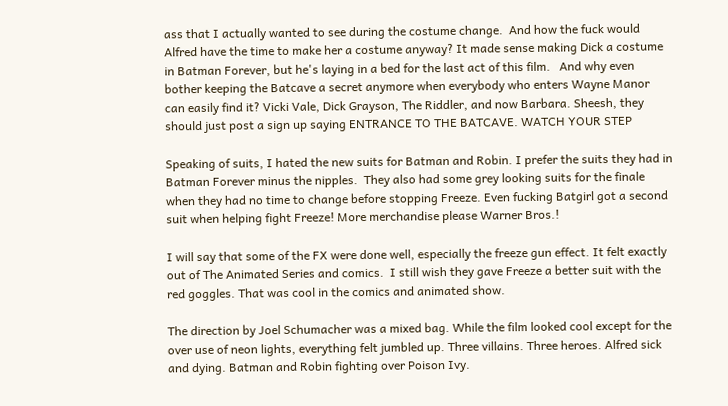ass that I actually wanted to see during the costume change.  And how the fuck would Alfred have the time to make her a costume anyway? It made sense making Dick a costume in Batman Forever, but he's laying in a bed for the last act of this film.   And why even bother keeping the Batcave a secret anymore when everybody who enters Wayne Manor can easily find it? Vicki Vale, Dick Grayson, The Riddler, and now Barbara. Sheesh, they should just post a sign up saying ENTRANCE TO THE BATCAVE. WATCH YOUR STEP

Speaking of suits, I hated the new suits for Batman and Robin. I prefer the suits they had in Batman Forever minus the nipples.  They also had some grey looking suits for the finale when they had no time to change before stopping Freeze. Even fucking Batgirl got a second suit when helping fight Freeze! More merchandise please Warner Bros.!

I will say that some of the FX were done well, especially the freeze gun effect. It felt exactly out of The Animated Series and comics.  I still wish they gave Freeze a better suit with the red goggles. That was cool in the comics and animated show.

The direction by Joel Schumacher was a mixed bag. While the film looked cool except for the over use of neon lights, everything felt jumbled up. Three villains. Three heroes. Alfred sick and dying. Batman and Robin fighting over Poison Ivy.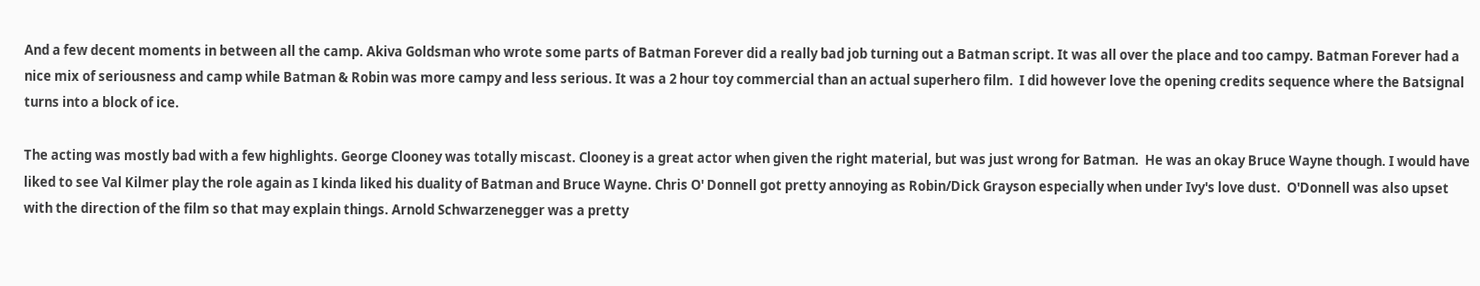And a few decent moments in between all the camp. Akiva Goldsman who wrote some parts of Batman Forever did a really bad job turning out a Batman script. It was all over the place and too campy. Batman Forever had a nice mix of seriousness and camp while Batman & Robin was more campy and less serious. It was a 2 hour toy commercial than an actual superhero film.  I did however love the opening credits sequence where the Batsignal turns into a block of ice.

The acting was mostly bad with a few highlights. George Clooney was totally miscast. Clooney is a great actor when given the right material, but was just wrong for Batman.  He was an okay Bruce Wayne though. I would have liked to see Val Kilmer play the role again as I kinda liked his duality of Batman and Bruce Wayne. Chris O' Donnell got pretty annoying as Robin/Dick Grayson especially when under Ivy's love dust.  O'Donnell was also upset with the direction of the film so that may explain things. Arnold Schwarzenegger was a pretty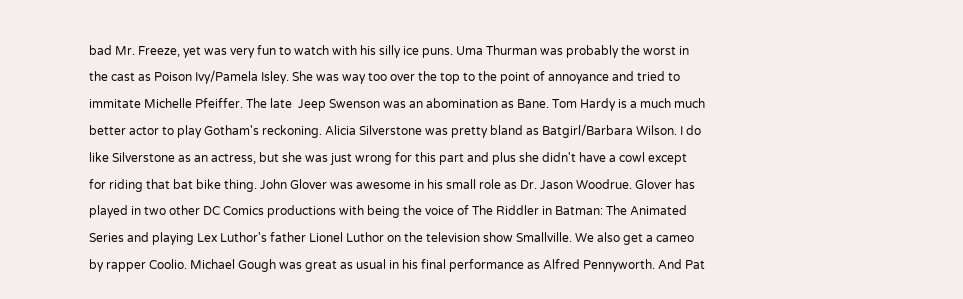bad Mr. Freeze, yet was very fun to watch with his silly ice puns. Uma Thurman was probably the worst in the cast as Poison Ivy/Pamela Isley. She was way too over the top to the point of annoyance and tried to immitate Michelle Pfeiffer. The late  Jeep Swenson was an abomination as Bane. Tom Hardy is a much much better actor to play Gotham's reckoning. Alicia Silverstone was pretty bland as Batgirl/Barbara Wilson. I do like Silverstone as an actress, but she was just wrong for this part and plus she didn't have a cowl except for riding that bat bike thing. John Glover was awesome in his small role as Dr. Jason Woodrue. Glover has played in two other DC Comics productions with being the voice of The Riddler in Batman: The Animated Series and playing Lex Luthor's father Lionel Luthor on the television show Smallville. We also get a cameo by rapper Coolio. Michael Gough was great as usual in his final performance as Alfred Pennyworth. And Pat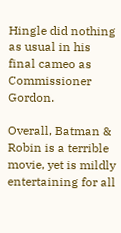Hingle did nothing as usual in his final cameo as Commissioner Gordon.

Overall, Batman & Robin is a terrible movie, yet is mildly entertaining for all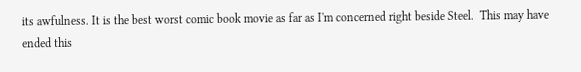its awfulness. It is the best worst comic book movie as far as I'm concerned right beside Steel.  This may have ended this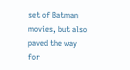set of Batman movies, but also paved the way for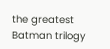the greatest Batman trilogy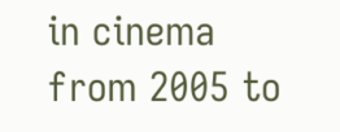in cinema from 2005 to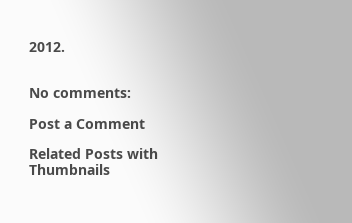2012.


No comments:

Post a Comment

Related Posts with Thumbnails